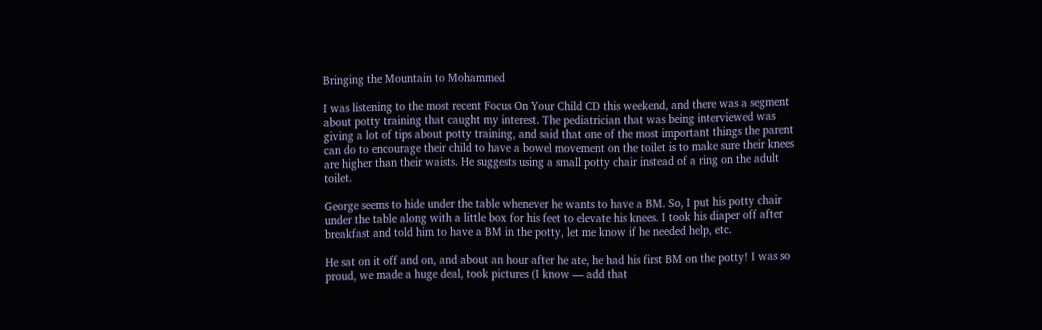Bringing the Mountain to Mohammed

I was listening to the most recent Focus On Your Child CD this weekend, and there was a segment about potty training that caught my interest. The pediatrician that was being interviewed was giving a lot of tips about potty training, and said that one of the most important things the parent can do to encourage their child to have a bowel movement on the toilet is to make sure their knees are higher than their waists. He suggests using a small potty chair instead of a ring on the adult toilet.

George seems to hide under the table whenever he wants to have a BM. So, I put his potty chair under the table along with a little box for his feet to elevate his knees. I took his diaper off after breakfast and told him to have a BM in the potty, let me know if he needed help, etc.

He sat on it off and on, and about an hour after he ate, he had his first BM on the potty! I was so proud, we made a huge deal, took pictures (I know — add that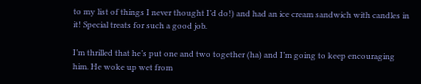to my list of things I never thought I’d do!) and had an ice cream sandwich with candles in it! Special treats for such a good job.

I’m thrilled that he’s put one and two together (ha) and I’m going to keep encouraging him. He woke up wet from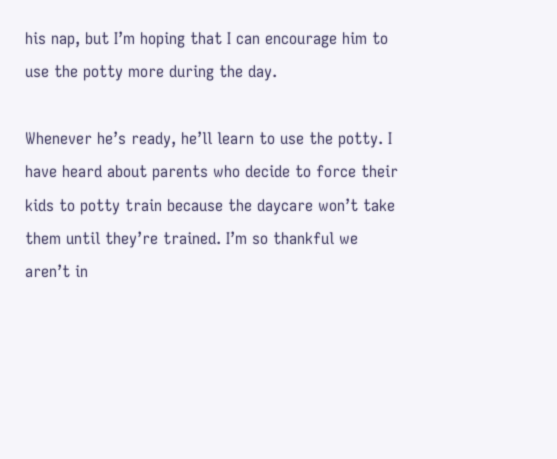his nap, but I’m hoping that I can encourage him to use the potty more during the day.

Whenever he’s ready, he’ll learn to use the potty. I have heard about parents who decide to force their kids to potty train because the daycare won’t take them until they’re trained. I’m so thankful we aren’t in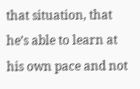that situation, that he’s able to learn at his own pace and not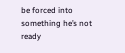be forced into something he’s not ready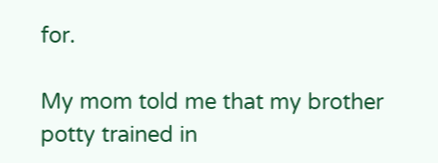for.

My mom told me that my brother potty trained in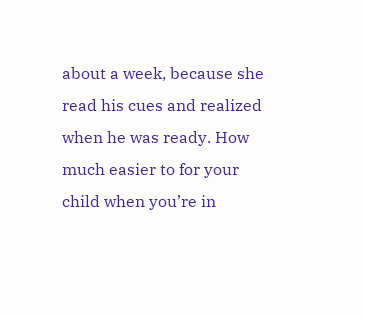about a week, because she read his cues and realized when he was ready. How much easier to for your child when you’re in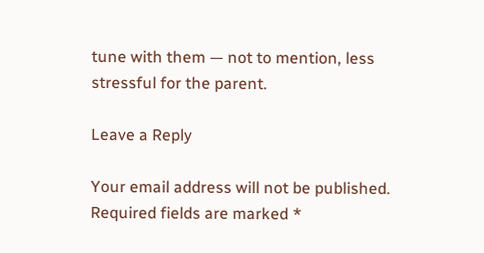tune with them — not to mention, less stressful for the parent.

Leave a Reply

Your email address will not be published. Required fields are marked *